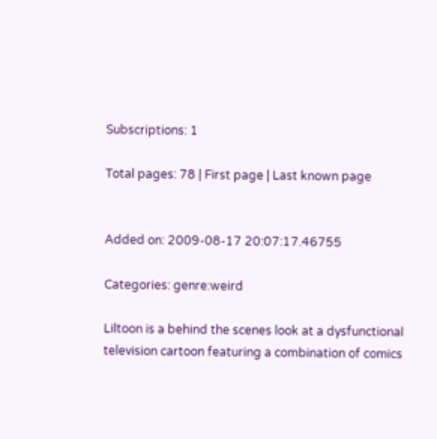Subscriptions: 1

Total pages: 78 | First page | Last known page


Added on: 2009-08-17 20:07:17.46755

Categories: genre:weird

Liltoon is a behind the scenes look at a dysfunctional television cartoon featuring a combination of comics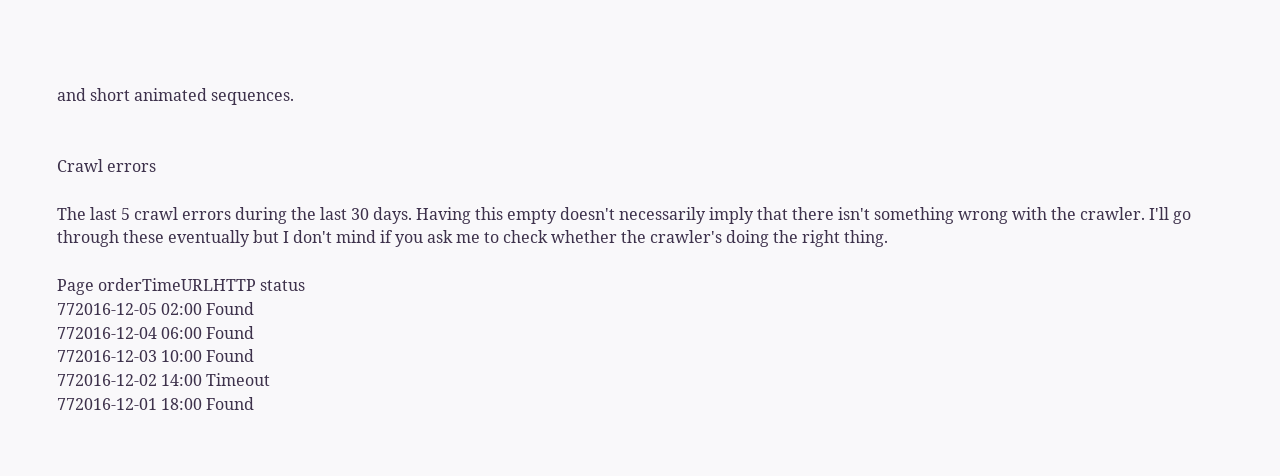and short animated sequences.


Crawl errors

The last 5 crawl errors during the last 30 days. Having this empty doesn't necessarily imply that there isn't something wrong with the crawler. I'll go through these eventually but I don't mind if you ask me to check whether the crawler's doing the right thing.

Page orderTimeURLHTTP status
772016-12-05 02:00 Found
772016-12-04 06:00 Found
772016-12-03 10:00 Found
772016-12-02 14:00 Timeout
772016-12-01 18:00 Found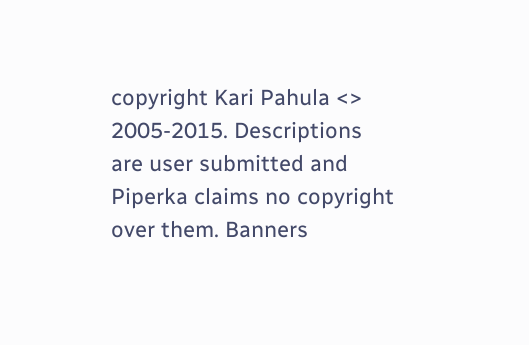copyright Kari Pahula <> 2005-2015. Descriptions are user submitted and Piperka claims no copyright over them. Banners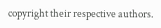copyright their respective authors.